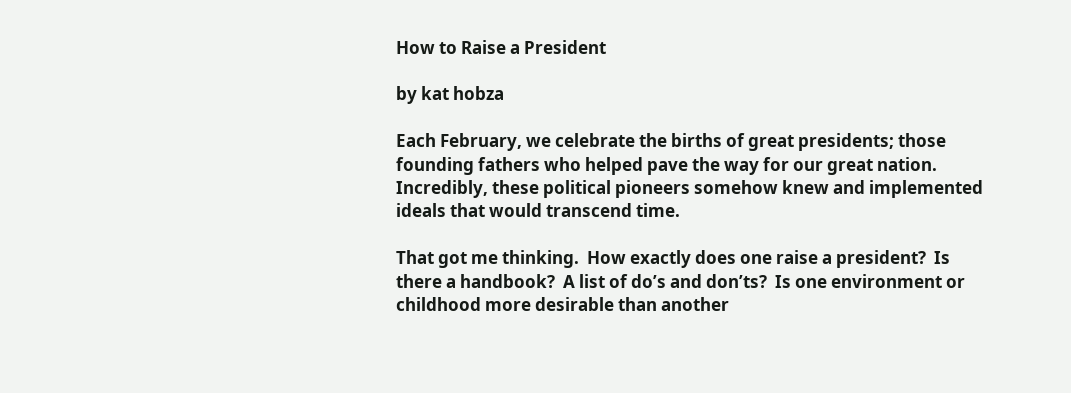How to Raise a President

by kat hobza

Each February, we celebrate the births of great presidents; those founding fathers who helped pave the way for our great nation.  Incredibly, these political pioneers somehow knew and implemented ideals that would transcend time.

That got me thinking.  How exactly does one raise a president?  Is there a handbook?  A list of do’s and don’ts?  Is one environment or childhood more desirable than another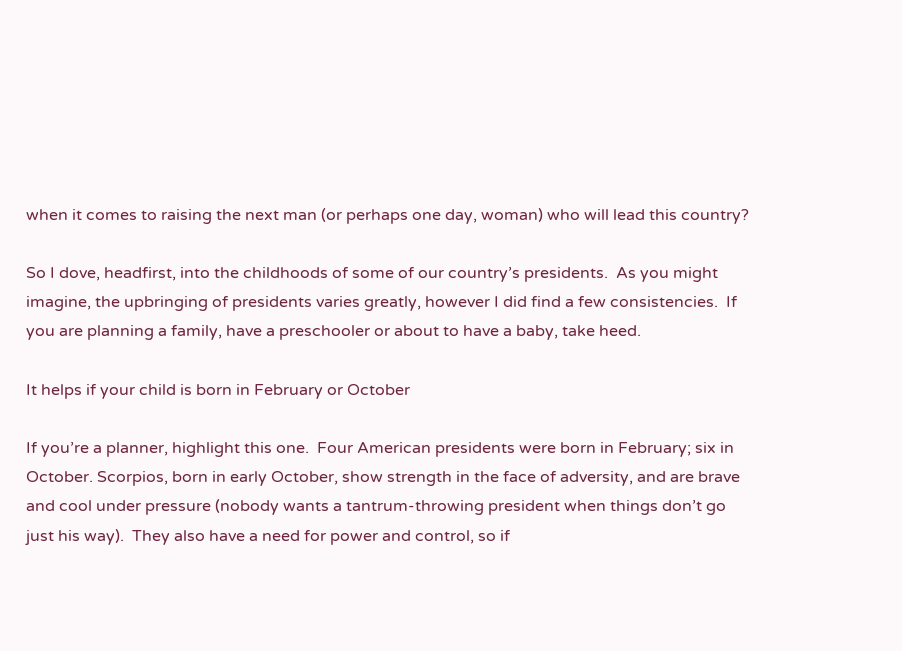when it comes to raising the next man (or perhaps one day, woman) who will lead this country?

So I dove, headfirst, into the childhoods of some of our country’s presidents.  As you might imagine, the upbringing of presidents varies greatly, however I did find a few consistencies.  If you are planning a family, have a preschooler or about to have a baby, take heed.

It helps if your child is born in February or October

If you’re a planner, highlight this one.  Four American presidents were born in February; six in October. Scorpios, born in early October, show strength in the face of adversity, and are brave and cool under pressure (nobody wants a tantrum-throwing president when things don’t go just his way).  They also have a need for power and control, so if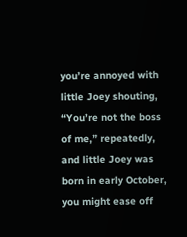you’re annoyed with little Joey shouting, “You’re not the boss of me,” repeatedly, and little Joey was born in early October, you might ease off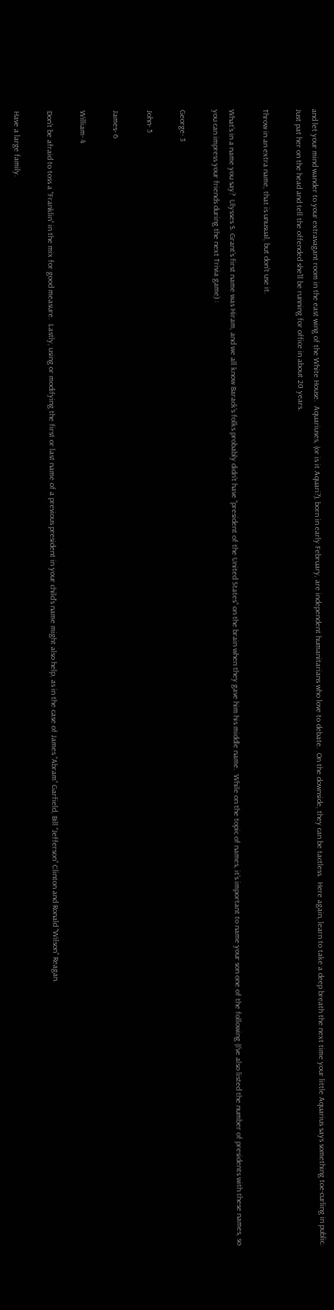and let your mind wander to your extravagant room in the east wing of the White House.  Aquariuses, (or is it Aquari?), born in early February, are independent humanitarians who love to debate.  On the downside, they can be tactless.  Here again, learn to take a deep breath the next time your little Aquarius says something toe-curling in public.  Just pat her on the head and tell the offended she’ll be running for office in about 20 years.

Throw in an extra name, that is unusual, but don’t use it.

What’s in a name you say?  Ulysses S. Grant’s first name was Hiram, and we all know Barack’s folks probably didn’t have “president of the United States” on the brain when they gave him his middle name.  While on the topic of names, it’s important to name your son one of the following (I’ve also listed the number of presidents with these names, so you can impress your friends during the next Trivia game) :

George- 3

John- 5

James- 6

William- 4

Don’t be afraid to toss a “Franklin” in the mix for good measure.  Lastly, using or modifying the first or last name of a previous president in your child’s name might also help, as in the case of James “Abram” Garfield, Bill “Jefferson” Clinton and Ronald “Wilson” Reagan.

Have a large family.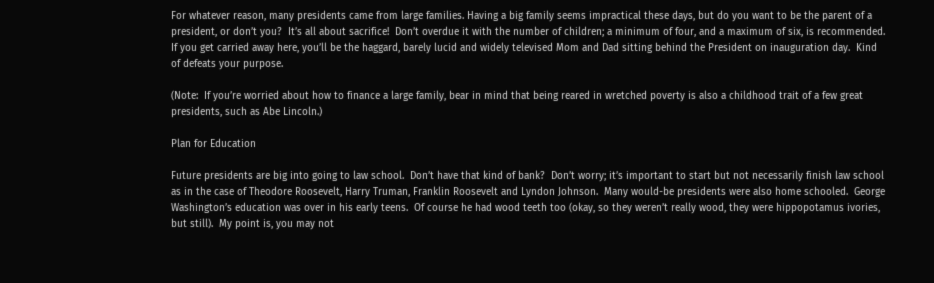For whatever reason, many presidents came from large families. Having a big family seems impractical these days, but do you want to be the parent of a president, or don’t you?  It’s all about sacrifice!  Don’t overdue it with the number of children; a minimum of four, and a maximum of six, is recommended.  If you get carried away here, you’ll be the haggard, barely lucid and widely televised Mom and Dad sitting behind the President on inauguration day.  Kind of defeats your purpose.

(Note:  If you’re worried about how to finance a large family, bear in mind that being reared in wretched poverty is also a childhood trait of a few great presidents, such as Abe Lincoln.)

Plan for Education

Future presidents are big into going to law school.  Don’t have that kind of bank?  Don’t worry; it’s important to start but not necessarily finish law school as in the case of Theodore Roosevelt, Harry Truman, Franklin Roosevelt and Lyndon Johnson.  Many would-be presidents were also home schooled.  George Washington’s education was over in his early teens.  Of course he had wood teeth too (okay, so they weren’t really wood, they were hippopotamus ivories, but still).  My point is, you may not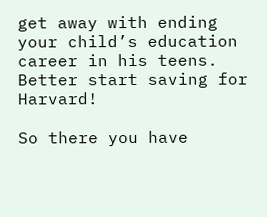get away with ending your child’s education career in his teens.  Better start saving for Harvard!

So there you have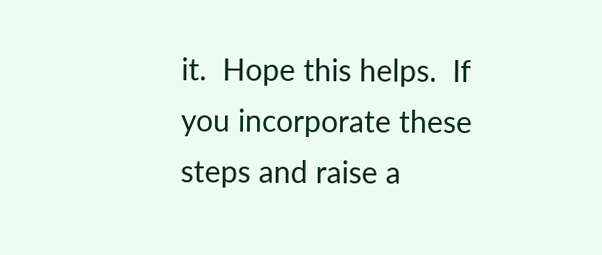it.  Hope this helps.  If you incorporate these steps and raise a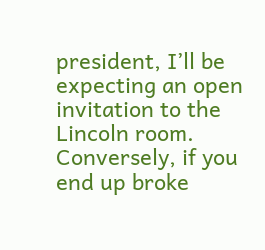president, I’ll be expecting an open invitation to the Lincoln room.  Conversely, if you end up broke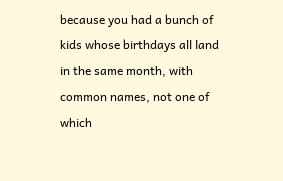because you had a bunch of kids whose birthdays all land in the same month, with common names, not one of which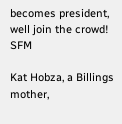becomes president, well join the crowd!   SFM

Kat Hobza, a Billings mother,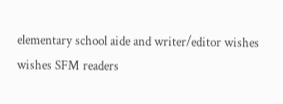elementary school aide and writer/editor wishes wishes SFM readers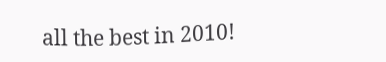all the best in 2010!